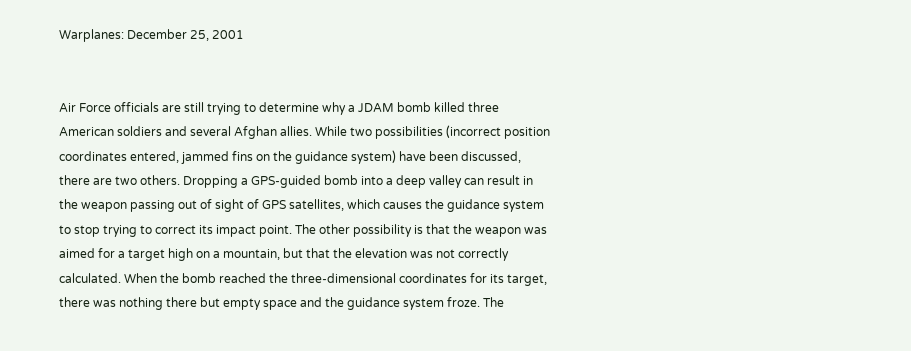Warplanes: December 25, 2001


Air Force officials are still trying to determine why a JDAM bomb killed three American soldiers and several Afghan allies. While two possibilities (incorrect position coordinates entered, jammed fins on the guidance system) have been discussed, there are two others. Dropping a GPS-guided bomb into a deep valley can result in the weapon passing out of sight of GPS satellites, which causes the guidance system to stop trying to correct its impact point. The other possibility is that the weapon was aimed for a target high on a mountain, but that the elevation was not correctly calculated. When the bomb reached the three-dimensional coordinates for its target, there was nothing there but empty space and the guidance system froze. The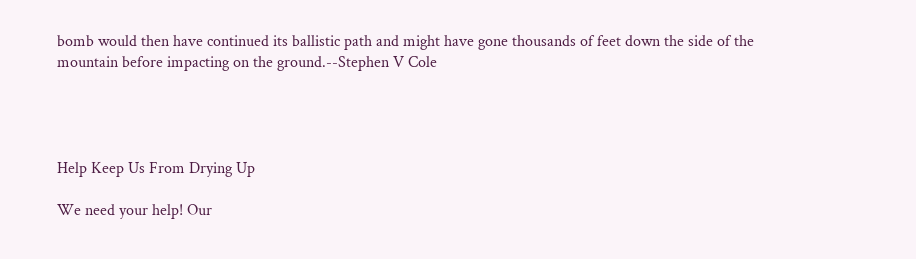bomb would then have continued its ballistic path and might have gone thousands of feet down the side of the mountain before impacting on the ground.--Stephen V Cole




Help Keep Us From Drying Up

We need your help! Our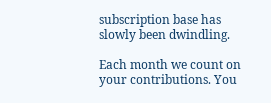subscription base has slowly been dwindling.

Each month we count on your contributions. You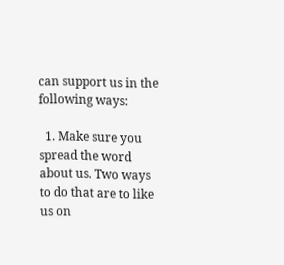can support us in the following ways:

  1. Make sure you spread the word about us. Two ways to do that are to like us on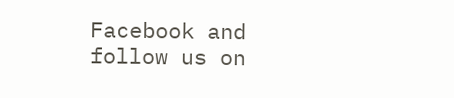Facebook and follow us on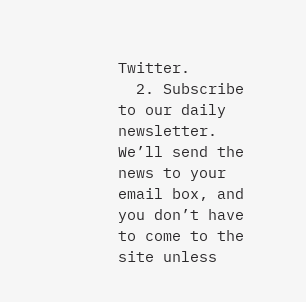Twitter.
  2. Subscribe to our daily newsletter. We’ll send the news to your email box, and you don’t have to come to the site unless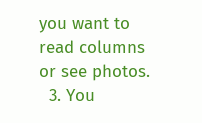you want to read columns or see photos.
  3. You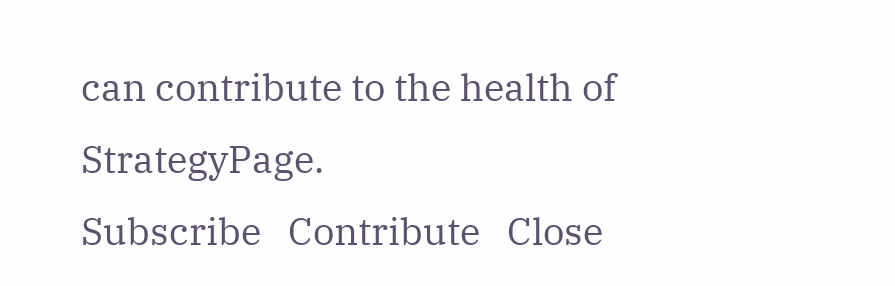can contribute to the health of StrategyPage.
Subscribe   Contribute   Close